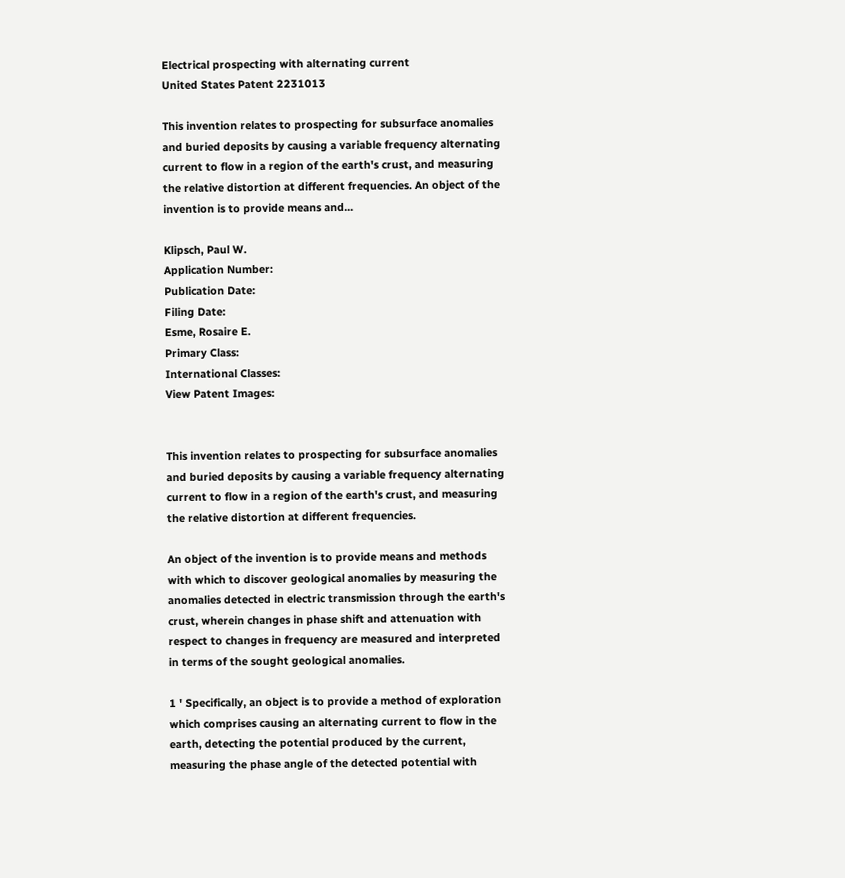Electrical prospecting with alternating current
United States Patent 2231013

This invention relates to prospecting for subsurface anomalies and buried deposits by causing a variable frequency alternating current to flow in a region of the earth's crust, and measuring the relative distortion at different frequencies. An object of the invention is to provide means and...

Klipsch, Paul W.
Application Number:
Publication Date:
Filing Date:
Esme, Rosaire E.
Primary Class:
International Classes:
View Patent Images:


This invention relates to prospecting for subsurface anomalies and buried deposits by causing a variable frequency alternating current to flow in a region of the earth's crust, and measuring the relative distortion at different frequencies.

An object of the invention is to provide means and methods with which to discover geological anomalies by measuring the anomalies detected in electric transmission through the earth's crust, wherein changes in phase shift and attenuation with respect to changes in frequency are measured and interpreted in terms of the sought geological anomalies.

1 ' Specifically, an object is to provide a method of exploration which comprises causing an alternating current to flow in the earth, detecting the potential produced by the current, measuring the phase angle of the detected potential with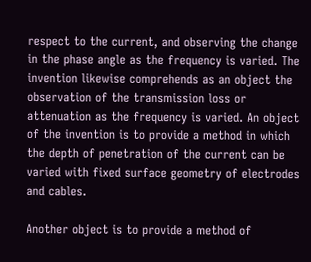respect to the current, and observing the change in the phase angle as the frequency is varied. The invention likewise comprehends as an object the observation of the transmission loss or attenuation as the frequency is varied. An object of the invention is to provide a method in which the depth of penetration of the current can be varied with fixed surface geometry of electrodes and cables.

Another object is to provide a method of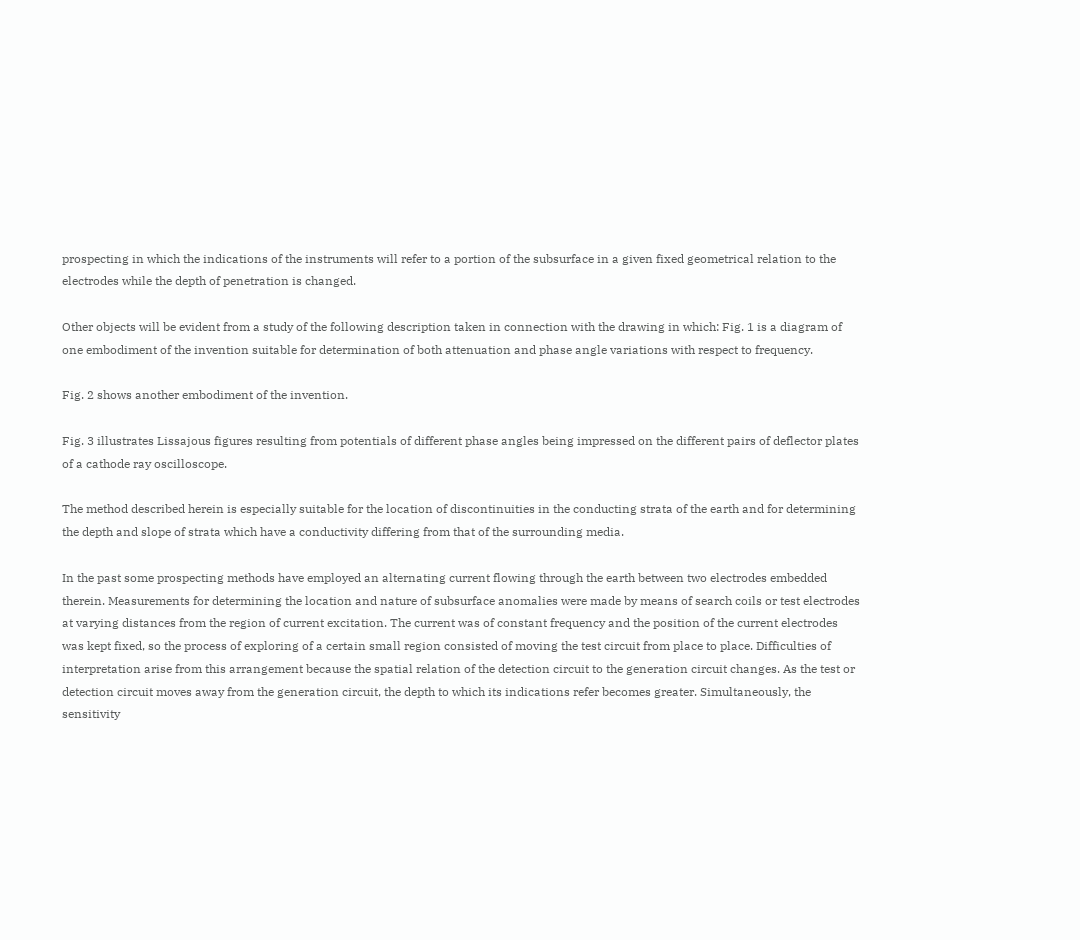prospecting in which the indications of the instruments will refer to a portion of the subsurface in a given fixed geometrical relation to the electrodes while the depth of penetration is changed.

Other objects will be evident from a study of the following description taken in connection with the drawing in which: Fig. 1 is a diagram of one embodiment of the invention suitable for determination of both attenuation and phase angle variations with respect to frequency.

Fig. 2 shows another embodiment of the invention.

Fig. 3 illustrates Lissajous figures resulting from potentials of different phase angles being impressed on the different pairs of deflector plates of a cathode ray oscilloscope.

The method described herein is especially suitable for the location of discontinuities in the conducting strata of the earth and for determining the depth and slope of strata which have a conductivity differing from that of the surrounding media.

In the past some prospecting methods have employed an alternating current flowing through the earth between two electrodes embedded therein. Measurements for determining the location and nature of subsurface anomalies were made by means of search coils or test electrodes at varying distances from the region of current excitation. The current was of constant frequency and the position of the current electrodes was kept fixed, so the process of exploring of a certain small region consisted of moving the test circuit from place to place. Difficulties of interpretation arise from this arrangement because the spatial relation of the detection circuit to the generation circuit changes. As the test or detection circuit moves away from the generation circuit, the depth to which its indications refer becomes greater. Simultaneously, the sensitivity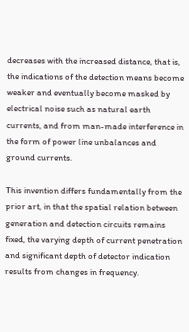decreases with the increased distance, that is, the indications of the detection means become weaker and eventually become masked by electrical noise such as natural earth currents, and from man-made interference in the form of power line unbalances and ground currents.

This invention differs fundamentally from the prior art, in that the spatial relation between generation and detection circuits remains fixed, the varying depth of current penetration and significant depth of detector indication results from changes in frequency.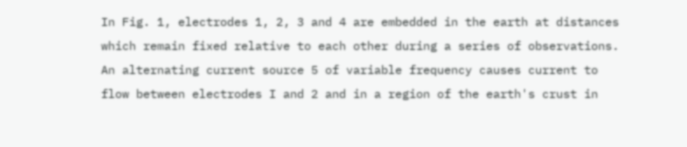In Fig. 1, electrodes 1, 2, 3 and 4 are embedded in the earth at distances which remain fixed relative to each other during a series of observations. An alternating current source 5 of variable frequency causes current to flow between electrodes I and 2 and in a region of the earth's crust in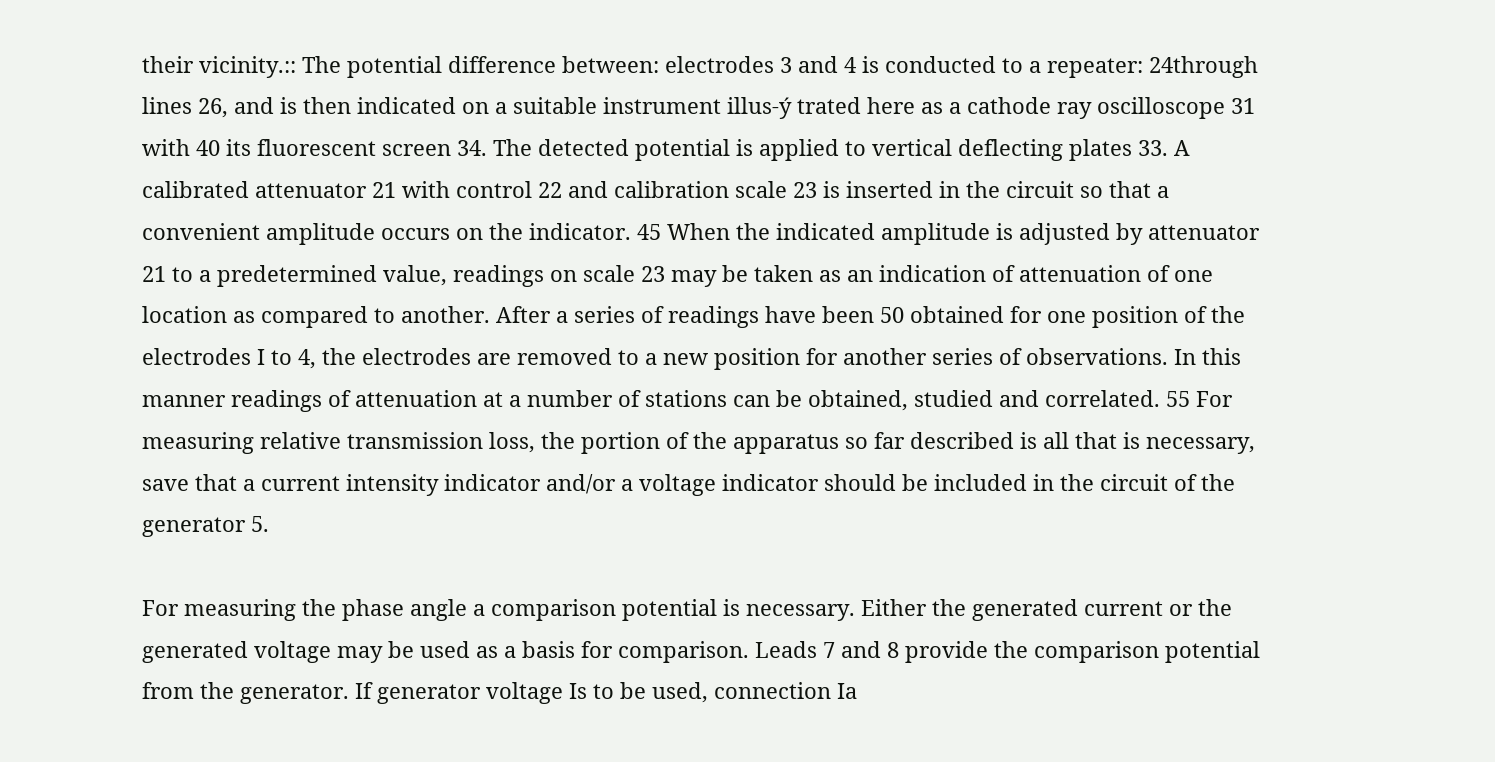their vicinity.:: The potential difference between: electrodes 3 and 4 is conducted to a repeater: 24through lines 26, and is then indicated on a suitable instrument illus-ý trated here as a cathode ray oscilloscope 31 with 40 its fluorescent screen 34. The detected potential is applied to vertical deflecting plates 33. A calibrated attenuator 21 with control 22 and calibration scale 23 is inserted in the circuit so that a convenient amplitude occurs on the indicator. 45 When the indicated amplitude is adjusted by attenuator 21 to a predetermined value, readings on scale 23 may be taken as an indication of attenuation of one location as compared to another. After a series of readings have been 50 obtained for one position of the electrodes I to 4, the electrodes are removed to a new position for another series of observations. In this manner readings of attenuation at a number of stations can be obtained, studied and correlated. 55 For measuring relative transmission loss, the portion of the apparatus so far described is all that is necessary, save that a current intensity indicator and/or a voltage indicator should be included in the circuit of the generator 5.

For measuring the phase angle a comparison potential is necessary. Either the generated current or the generated voltage may be used as a basis for comparison. Leads 7 and 8 provide the comparison potential from the generator. If generator voltage Is to be used, connection Ia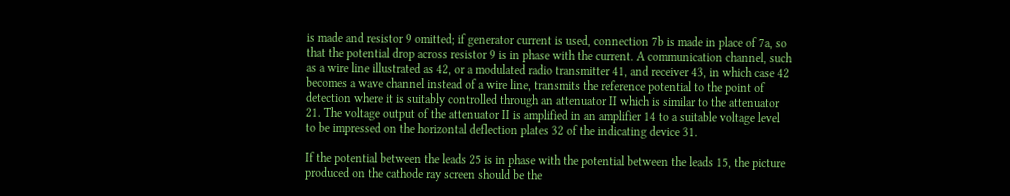is made and resistor 9 omitted; if generator current is used, connection 7b is made in place of 7a, so that the potential drop across resistor 9 is in phase with the current. A communication channel, such as a wire line illustrated as 42, or a modulated radio transmitter 41, and receiver 43, in which case 42 becomes a wave channel instead of a wire line, transmits the reference potential to the point of detection where it is suitably controlled through an attenuator II which is similar to the attenuator 21. The voltage output of the attenuator II is amplified in an amplifier 14 to a suitable voltage level to be impressed on the horizontal deflection plates 32 of the indicating device 31.

If the potential between the leads 25 is in phase with the potential between the leads 15, the picture produced on the cathode ray screen should be the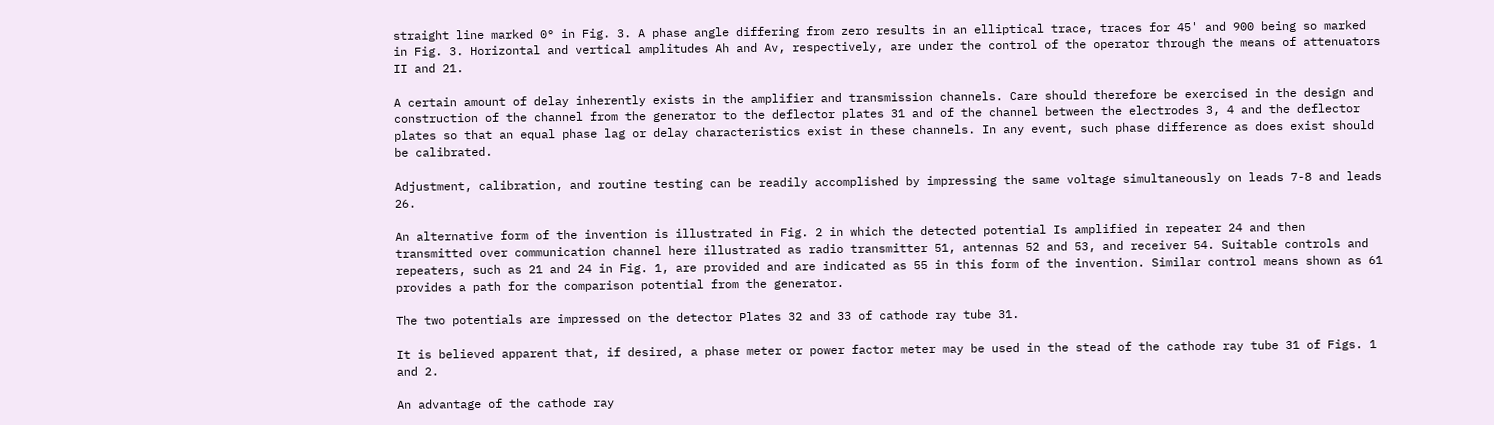straight line marked 0° in Fig. 3. A phase angle differing from zero results in an elliptical trace, traces for 45' and 900 being so marked in Fig. 3. Horizontal and vertical amplitudes Ah and Av, respectively, are under the control of the operator through the means of attenuators II and 21.

A certain amount of delay inherently exists in the amplifier and transmission channels. Care should therefore be exercised in the design and construction of the channel from the generator to the deflector plates 31 and of the channel between the electrodes 3, 4 and the deflector plates so that an equal phase lag or delay characteristics exist in these channels. In any event, such phase difference as does exist should be calibrated.

Adjustment, calibration, and routine testing can be readily accomplished by impressing the same voltage simultaneously on leads 7-8 and leads 26.

An alternative form of the invention is illustrated in Fig. 2 in which the detected potential Is amplified in repeater 24 and then transmitted over communication channel here illustrated as radio transmitter 51, antennas 52 and 53, and receiver 54. Suitable controls and repeaters, such as 21 and 24 in Fig. 1, are provided and are indicated as 55 in this form of the invention. Similar control means shown as 61 provides a path for the comparison potential from the generator.

The two potentials are impressed on the detector Plates 32 and 33 of cathode ray tube 31.

It is believed apparent that, if desired, a phase meter or power factor meter may be used in the stead of the cathode ray tube 31 of Figs. 1 and 2.

An advantage of the cathode ray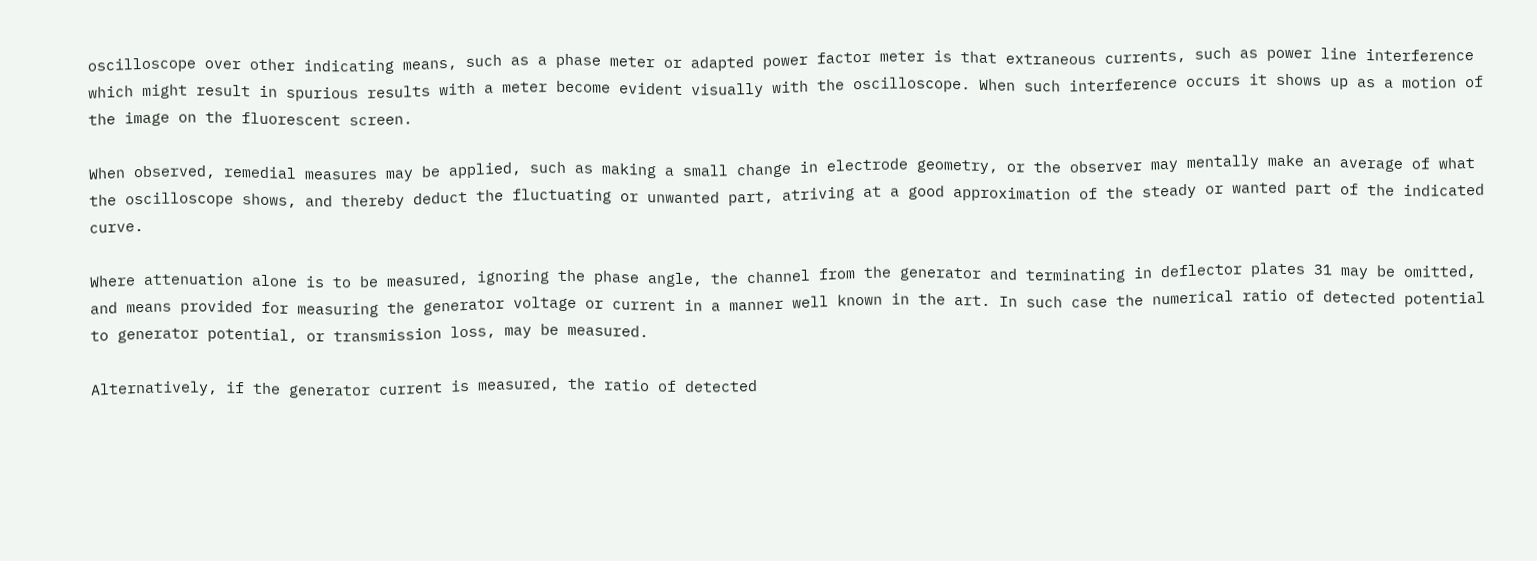oscilloscope over other indicating means, such as a phase meter or adapted power factor meter is that extraneous currents, such as power line interference which might result in spurious results with a meter become evident visually with the oscilloscope. When such interference occurs it shows up as a motion of the image on the fluorescent screen.

When observed, remedial measures may be applied, such as making a small change in electrode geometry, or the observer may mentally make an average of what the oscilloscope shows, and thereby deduct the fluctuating or unwanted part, atriving at a good approximation of the steady or wanted part of the indicated curve.

Where attenuation alone is to be measured, ignoring the phase angle, the channel from the generator and terminating in deflector plates 31 may be omitted, and means provided for measuring the generator voltage or current in a manner well known in the art. In such case the numerical ratio of detected potential to generator potential, or transmission loss, may be measured.

Alternatively, if the generator current is measured, the ratio of detected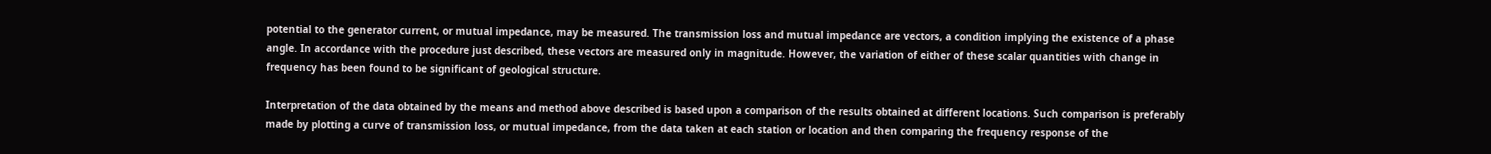potential to the generator current, or mutual impedance, may be measured. The transmission loss and mutual impedance are vectors, a condition implying the existence of a phase angle. In accordance with the procedure just described, these vectors are measured only in magnitude. However, the variation of either of these scalar quantities with change in frequency has been found to be significant of geological structure.

Interpretation of the data obtained by the means and method above described is based upon a comparison of the results obtained at different locations. Such comparison is preferably made by plotting a curve of transmission loss, or mutual impedance, from the data taken at each station or location and then comparing the frequency response of the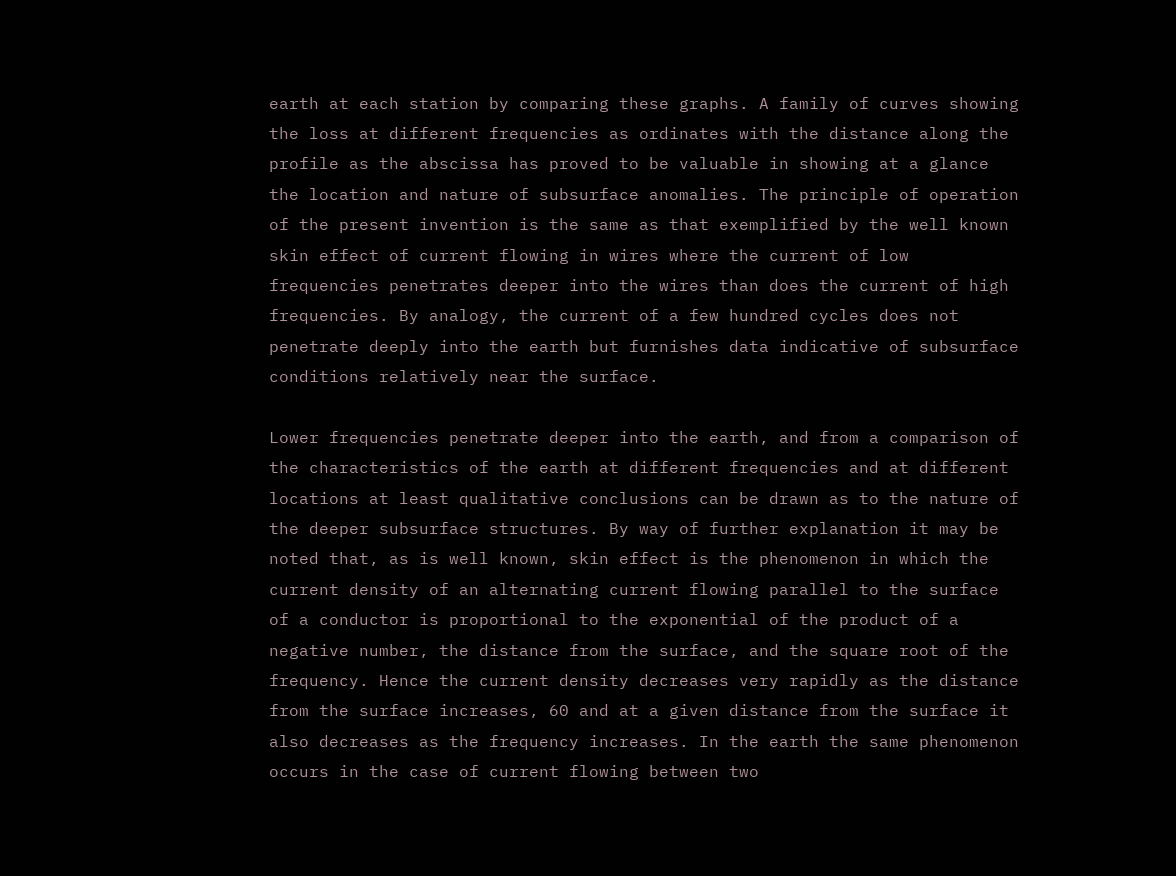earth at each station by comparing these graphs. A family of curves showing the loss at different frequencies as ordinates with the distance along the profile as the abscissa has proved to be valuable in showing at a glance the location and nature of subsurface anomalies. The principle of operation of the present invention is the same as that exemplified by the well known skin effect of current flowing in wires where the current of low frequencies penetrates deeper into the wires than does the current of high frequencies. By analogy, the current of a few hundred cycles does not penetrate deeply into the earth but furnishes data indicative of subsurface conditions relatively near the surface.

Lower frequencies penetrate deeper into the earth, and from a comparison of the characteristics of the earth at different frequencies and at different locations at least qualitative conclusions can be drawn as to the nature of the deeper subsurface structures. By way of further explanation it may be noted that, as is well known, skin effect is the phenomenon in which the current density of an alternating current flowing parallel to the surface of a conductor is proportional to the exponential of the product of a negative number, the distance from the surface, and the square root of the frequency. Hence the current density decreases very rapidly as the distance from the surface increases, 60 and at a given distance from the surface it also decreases as the frequency increases. In the earth the same phenomenon occurs in the case of current flowing between two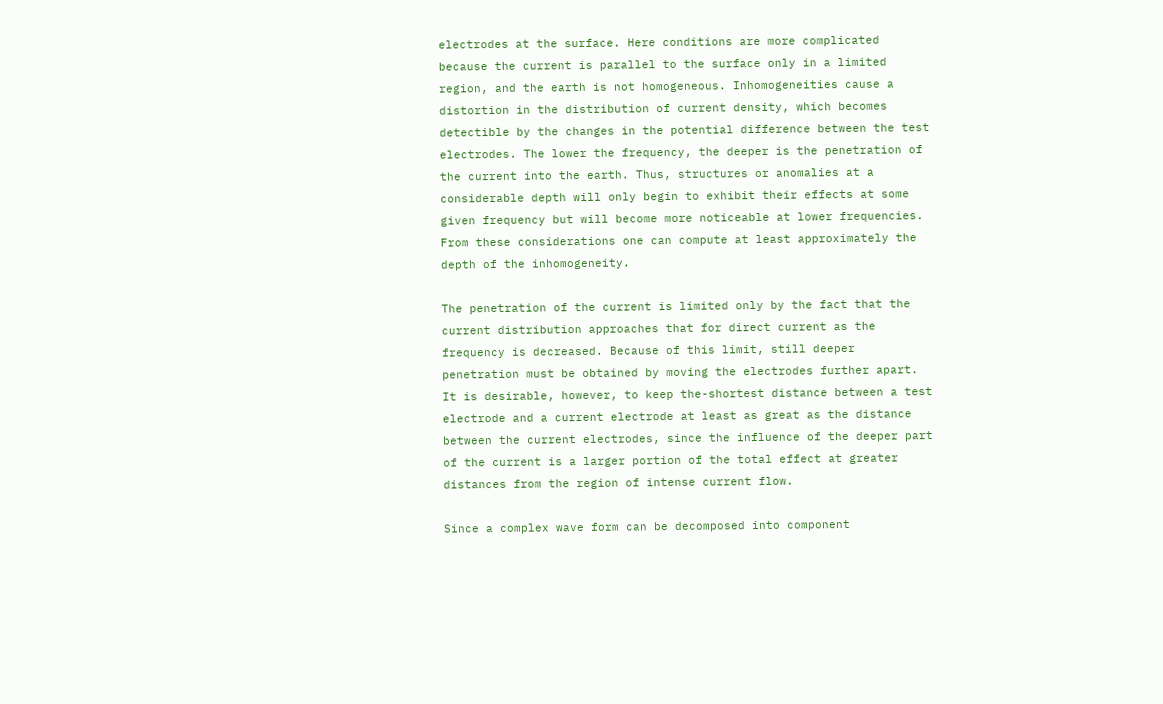electrodes at the surface. Here conditions are more complicated because the current is parallel to the surface only in a limited region, and the earth is not homogeneous. Inhomogeneities cause a distortion in the distribution of current density, which becomes detectible by the changes in the potential difference between the test electrodes. The lower the frequency, the deeper is the penetration of the current into the earth. Thus, structures or anomalies at a considerable depth will only begin to exhibit their effects at some given frequency but will become more noticeable at lower frequencies. From these considerations one can compute at least approximately the depth of the inhomogeneity.

The penetration of the current is limited only by the fact that the current distribution approaches that for direct current as the frequency is decreased. Because of this limit, still deeper penetration must be obtained by moving the electrodes further apart. It is desirable, however, to keep the-shortest distance between a test electrode and a current electrode at least as great as the distance between the current electrodes, since the influence of the deeper part of the current is a larger portion of the total effect at greater distances from the region of intense current flow.

Since a complex wave form can be decomposed into component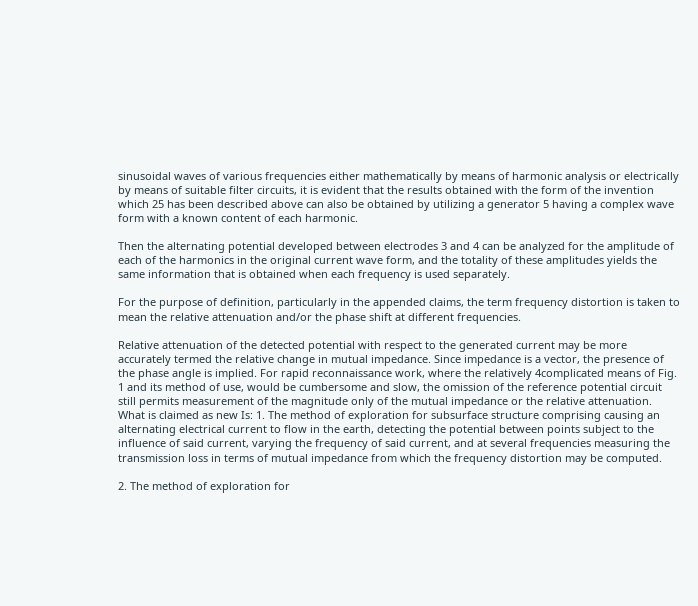sinusoidal waves of various frequencies either mathematically by means of harmonic analysis or electrically by means of suitable filter circuits, it is evident that the results obtained with the form of the invention which 25 has been described above can also be obtained by utilizing a generator 5 having a complex wave form with a known content of each harmonic.

Then the alternating potential developed between electrodes 3 and 4 can be analyzed for the amplitude of each of the harmonics in the original current wave form, and the totality of these amplitudes yields the same information that is obtained when each frequency is used separately.

For the purpose of definition, particularly in the appended claims, the term frequency distortion is taken to mean the relative attenuation and/or the phase shift at different frequencies.

Relative attenuation of the detected potential with respect to the generated current may be more accurately termed the relative change in mutual impedance. Since impedance is a vector, the presence of the phase angle is implied. For rapid reconnaissance work, where the relatively 4complicated means of Fig. 1 and its method of use, would be cumbersome and slow, the omission of the reference potential circuit still permits measurement of the magnitude only of the mutual impedance or the relative attenuation. What is claimed as new Is: 1. The method of exploration for subsurface structure comprising causing an alternating electrical current to flow in the earth, detecting the potential between points subject to the influence of said current, varying the frequency of said current, and at several frequencies measuring the transmission loss in terms of mutual impedance from which the frequency distortion may be computed.

2. The method of exploration for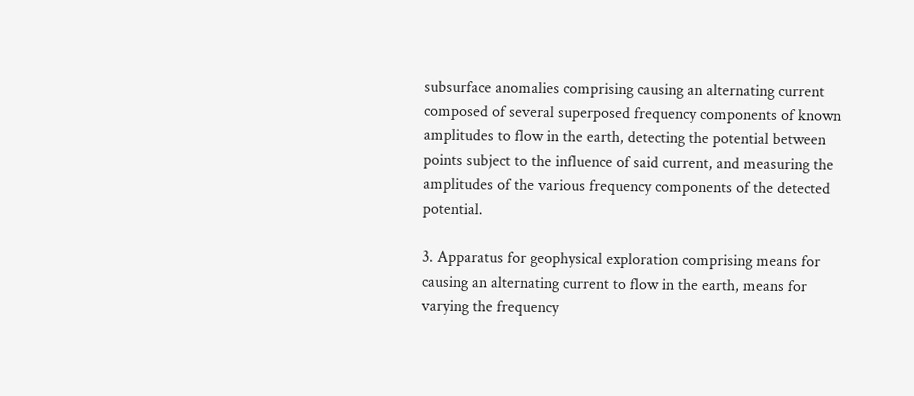subsurface anomalies comprising causing an alternating current composed of several superposed frequency components of known amplitudes to flow in the earth, detecting the potential between points subject to the influence of said current, and measuring the amplitudes of the various frequency components of the detected potential.

3. Apparatus for geophysical exploration comprising means for causing an alternating current to flow in the earth, means for varying the frequency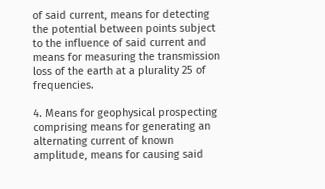of said current, means for detecting the potential between points subject to the influence of said current and means for measuring the transmission loss of the earth at a plurality 25 of frequencies.

4. Means for geophysical prospecting comprising means for generating an alternating current of known amplitude, means for causing said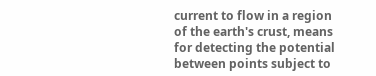current to flow in a region of the earth's crust, means for detecting the potential between points subject to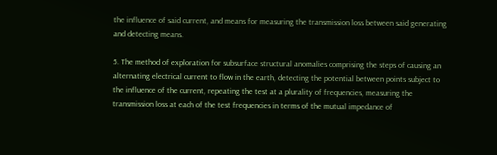the influence of said current, and means for measuring the transmission loss between said generating and detecting means.

5. The method of exploration for subsurface structural anomalies comprising the steps of causing an alternating electrical current to flow in the earth, detecting the potential between points subject to the influence of the current, repeating the test at a plurality of frequencies, measuring the transmission loss at each of the test frequencies in terms of the mutual impedance of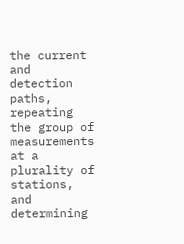the current and detection paths, repeating the group of measurements at a plurality of stations, and determining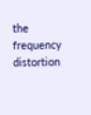the frequency distortion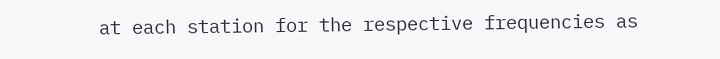at each station for the respective frequencies as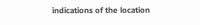indications of the location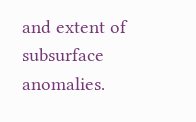and extent of subsurface anomalies.